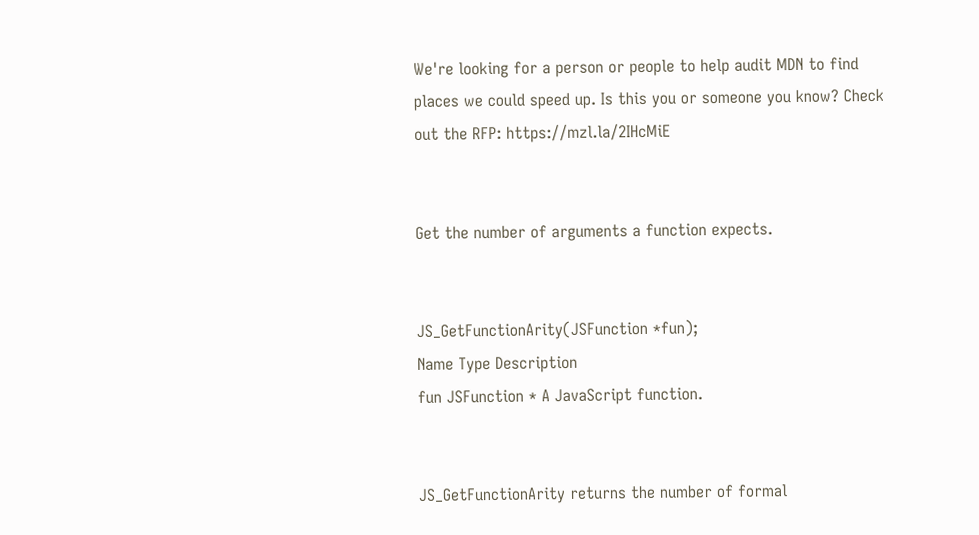We're looking for a person or people to help audit MDN to find places we could speed up. Is this you or someone you know? Check out the RFP: https://mzl.la/2IHcMiE


Get the number of arguments a function expects.


JS_GetFunctionArity(JSFunction *fun);
Name Type Description
fun JSFunction * A JavaScript function.


JS_GetFunctionArity returns the number of formal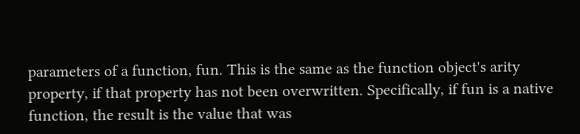parameters of a function, fun. This is the same as the function object's arity property, if that property has not been overwritten. Specifically, if fun is a native function, the result is the value that was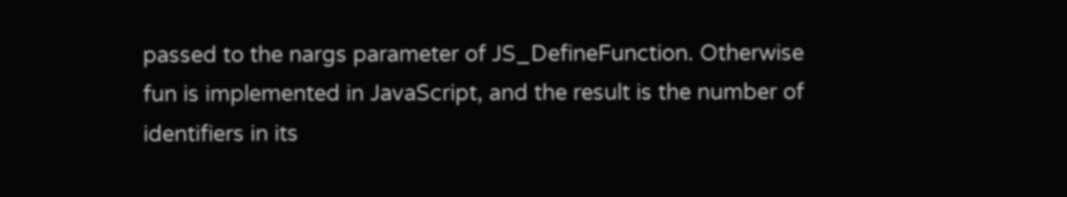passed to the nargs parameter of JS_DefineFunction. Otherwise fun is implemented in JavaScript, and the result is the number of identifiers in its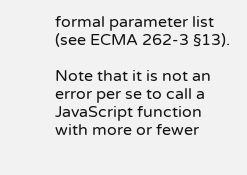formal parameter list (see ECMA 262-3 §13).

Note that it is not an error per se to call a JavaScript function with more or fewer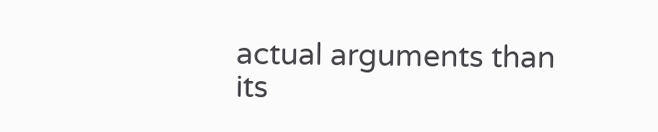actual arguments than its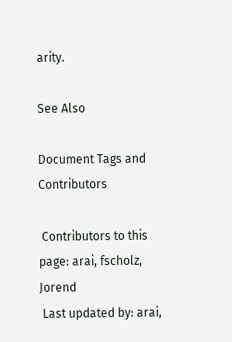arity.

See Also

Document Tags and Contributors

 Contributors to this page: arai, fscholz, Jorend
 Last updated by: arai,